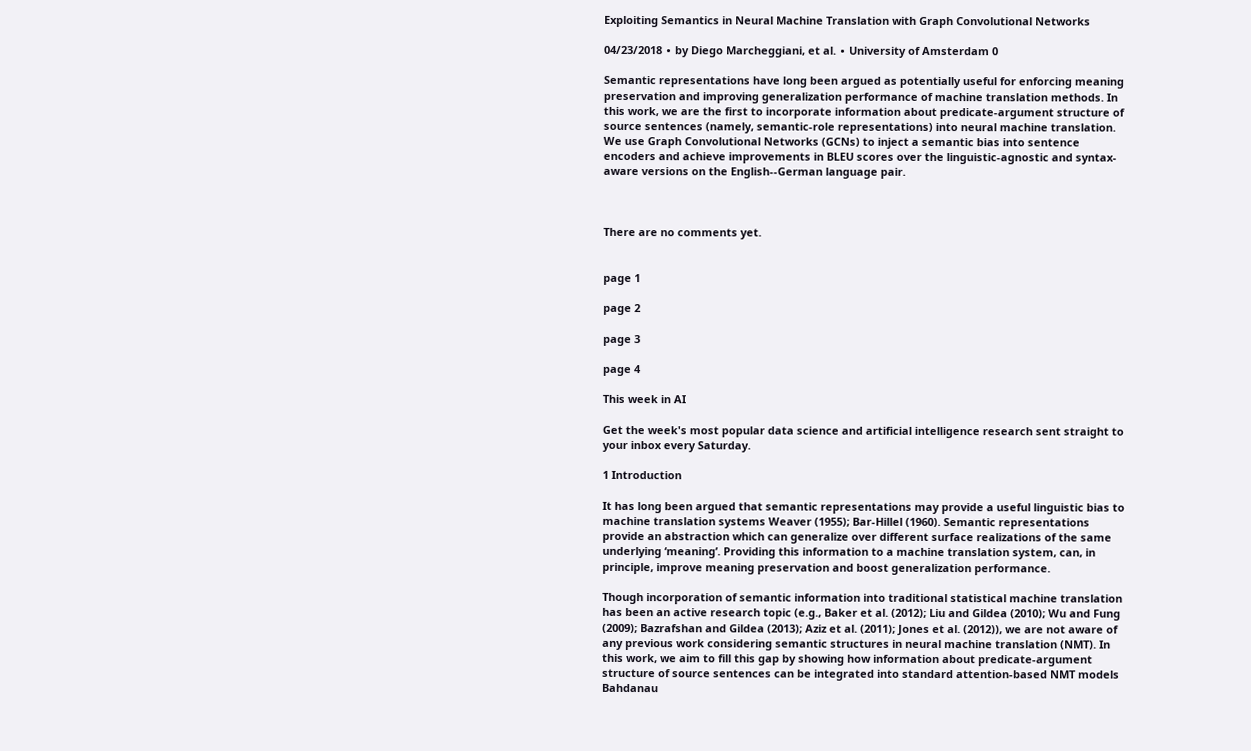Exploiting Semantics in Neural Machine Translation with Graph Convolutional Networks

04/23/2018 ∙ by Diego Marcheggiani, et al. ∙ University of Amsterdam 0

Semantic representations have long been argued as potentially useful for enforcing meaning preservation and improving generalization performance of machine translation methods. In this work, we are the first to incorporate information about predicate-argument structure of source sentences (namely, semantic-role representations) into neural machine translation. We use Graph Convolutional Networks (GCNs) to inject a semantic bias into sentence encoders and achieve improvements in BLEU scores over the linguistic-agnostic and syntax-aware versions on the English--German language pair.



There are no comments yet.


page 1

page 2

page 3

page 4

This week in AI

Get the week's most popular data science and artificial intelligence research sent straight to your inbox every Saturday.

1 Introduction

It has long been argued that semantic representations may provide a useful linguistic bias to machine translation systems Weaver (1955); Bar-Hillel (1960). Semantic representations provide an abstraction which can generalize over different surface realizations of the same underlying ‘meaning’. Providing this information to a machine translation system, can, in principle, improve meaning preservation and boost generalization performance.

Though incorporation of semantic information into traditional statistical machine translation has been an active research topic (e.g., Baker et al. (2012); Liu and Gildea (2010); Wu and Fung (2009); Bazrafshan and Gildea (2013); Aziz et al. (2011); Jones et al. (2012)), we are not aware of any previous work considering semantic structures in neural machine translation (NMT). In this work, we aim to fill this gap by showing how information about predicate-argument structure of source sentences can be integrated into standard attention-based NMT models Bahdanau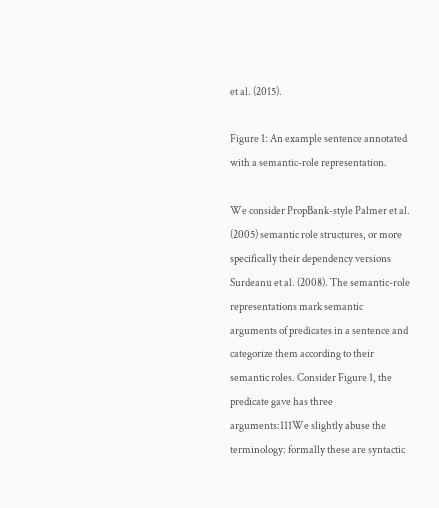et al. (2015).

Figure 1: An example sentence annotated with a semantic-role representation.

We consider PropBank-style Palmer et al. (2005) semantic role structures, or more specifically their dependency versions Surdeanu et al. (2008). The semantic-role representations mark semantic arguments of predicates in a sentence and categorize them according to their semantic roles. Consider Figure 1, the predicate gave has three arguments:111We slightly abuse the terminology: formally these are syntactic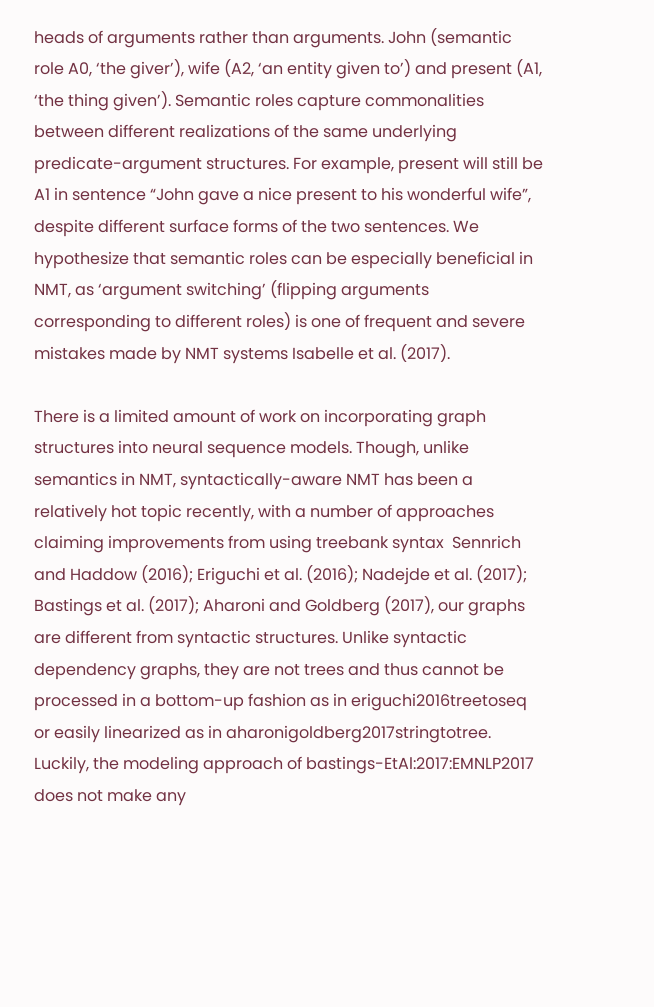heads of arguments rather than arguments. John (semantic role A0, ‘the giver’), wife (A2, ‘an entity given to’) and present (A1, ‘the thing given’). Semantic roles capture commonalities between different realizations of the same underlying predicate-argument structures. For example, present will still be A1 in sentence “John gave a nice present to his wonderful wife”, despite different surface forms of the two sentences. We hypothesize that semantic roles can be especially beneficial in NMT, as ‘argument switching’ (flipping arguments corresponding to different roles) is one of frequent and severe mistakes made by NMT systems Isabelle et al. (2017).

There is a limited amount of work on incorporating graph structures into neural sequence models. Though, unlike semantics in NMT, syntactically-aware NMT has been a relatively hot topic recently, with a number of approaches claiming improvements from using treebank syntax  Sennrich and Haddow (2016); Eriguchi et al. (2016); Nadejde et al. (2017); Bastings et al. (2017); Aharoni and Goldberg (2017), our graphs are different from syntactic structures. Unlike syntactic dependency graphs, they are not trees and thus cannot be processed in a bottom-up fashion as in eriguchi2016treetoseq or easily linearized as in aharonigoldberg2017stringtotree. Luckily, the modeling approach of bastings-EtAl:2017:EMNLP2017 does not make any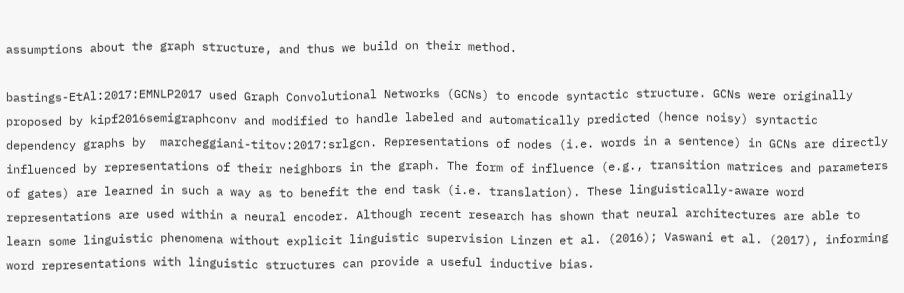assumptions about the graph structure, and thus we build on their method.

bastings-EtAl:2017:EMNLP2017 used Graph Convolutional Networks (GCNs) to encode syntactic structure. GCNs were originally proposed by kipf2016semigraphconv and modified to handle labeled and automatically predicted (hence noisy) syntactic dependency graphs by  marcheggiani-titov:2017:srlgcn. Representations of nodes (i.e. words in a sentence) in GCNs are directly influenced by representations of their neighbors in the graph. The form of influence (e.g., transition matrices and parameters of gates) are learned in such a way as to benefit the end task (i.e. translation). These linguistically-aware word representations are used within a neural encoder. Although recent research has shown that neural architectures are able to learn some linguistic phenomena without explicit linguistic supervision Linzen et al. (2016); Vaswani et al. (2017), informing word representations with linguistic structures can provide a useful inductive bias.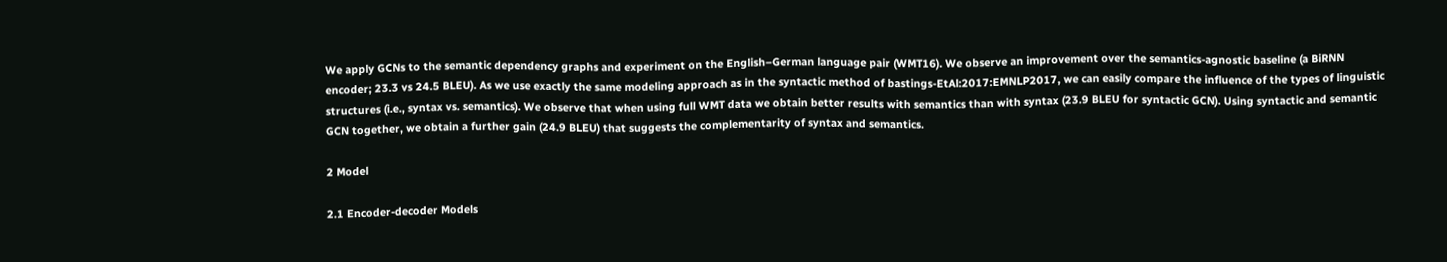We apply GCNs to the semantic dependency graphs and experiment on the English–German language pair (WMT16). We observe an improvement over the semantics-agnostic baseline (a BiRNN encoder; 23.3 vs 24.5 BLEU). As we use exactly the same modeling approach as in the syntactic method of bastings-EtAl:2017:EMNLP2017, we can easily compare the influence of the types of linguistic structures (i.e., syntax vs. semantics). We observe that when using full WMT data we obtain better results with semantics than with syntax (23.9 BLEU for syntactic GCN). Using syntactic and semantic GCN together, we obtain a further gain (24.9 BLEU) that suggests the complementarity of syntax and semantics.

2 Model

2.1 Encoder-decoder Models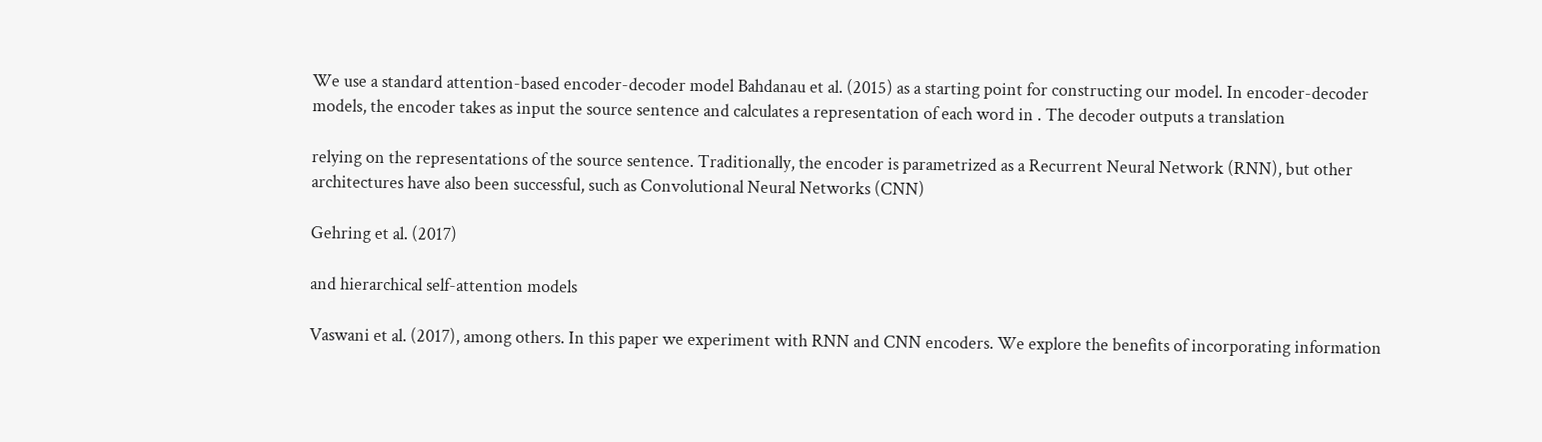We use a standard attention-based encoder-decoder model Bahdanau et al. (2015) as a starting point for constructing our model. In encoder-decoder models, the encoder takes as input the source sentence and calculates a representation of each word in . The decoder outputs a translation

relying on the representations of the source sentence. Traditionally, the encoder is parametrized as a Recurrent Neural Network (RNN), but other architectures have also been successful, such as Convolutional Neural Networks (CNN)

Gehring et al. (2017)

and hierarchical self-attention models

Vaswani et al. (2017), among others. In this paper we experiment with RNN and CNN encoders. We explore the benefits of incorporating information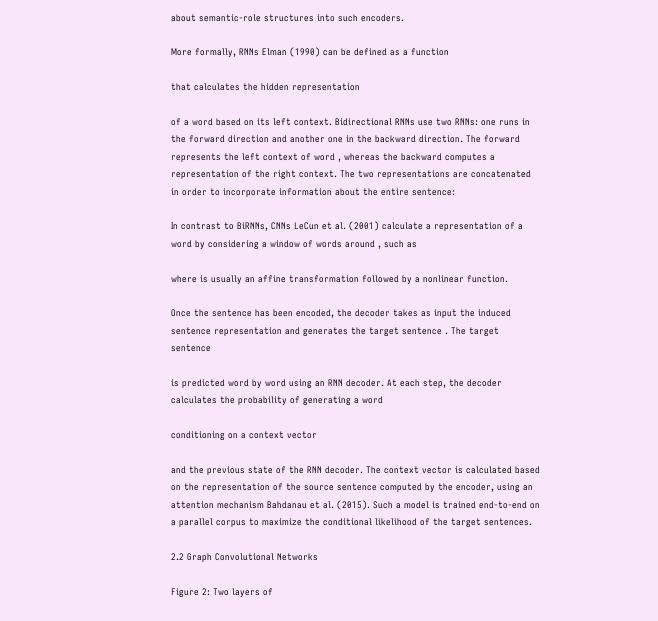about semantic-role structures into such encoders.

More formally, RNNs Elman (1990) can be defined as a function

that calculates the hidden representation

of a word based on its left context. Bidirectional RNNs use two RNNs: one runs in the forward direction and another one in the backward direction. The forward represents the left context of word , whereas the backward computes a representation of the right context. The two representations are concatenated in order to incorporate information about the entire sentence:

In contrast to BiRNNs, CNNs LeCun et al. (2001) calculate a representation of a word by considering a window of words around , such as

where is usually an affine transformation followed by a nonlinear function.

Once the sentence has been encoded, the decoder takes as input the induced sentence representation and generates the target sentence . The target sentence

is predicted word by word using an RNN decoder. At each step, the decoder calculates the probability of generating a word

conditioning on a context vector

and the previous state of the RNN decoder. The context vector is calculated based on the representation of the source sentence computed by the encoder, using an attention mechanism Bahdanau et al. (2015). Such a model is trained end-to-end on a parallel corpus to maximize the conditional likelihood of the target sentences.

2.2 Graph Convolutional Networks

Figure 2: Two layers of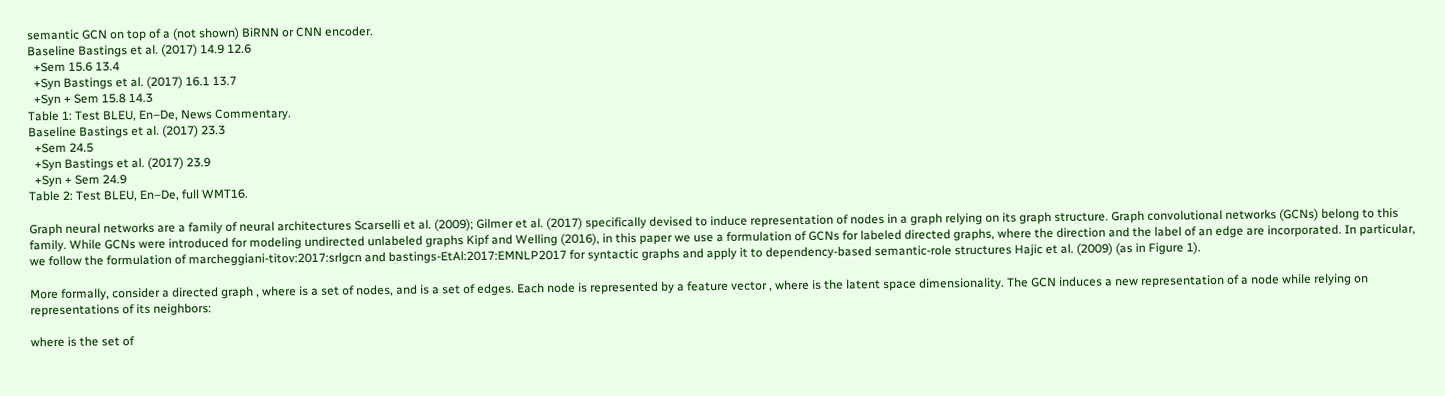semantic GCN on top of a (not shown) BiRNN or CNN encoder.
Baseline Bastings et al. (2017) 14.9 12.6
  +Sem 15.6 13.4
  +Syn Bastings et al. (2017) 16.1 13.7
  +Syn + Sem 15.8 14.3
Table 1: Test BLEU, En–De, News Commentary.
Baseline Bastings et al. (2017) 23.3
  +Sem 24.5
  +Syn Bastings et al. (2017) 23.9
  +Syn + Sem 24.9
Table 2: Test BLEU, En–De, full WMT16.

Graph neural networks are a family of neural architectures Scarselli et al. (2009); Gilmer et al. (2017) specifically devised to induce representation of nodes in a graph relying on its graph structure. Graph convolutional networks (GCNs) belong to this family. While GCNs were introduced for modeling undirected unlabeled graphs Kipf and Welling (2016), in this paper we use a formulation of GCNs for labeled directed graphs, where the direction and the label of an edge are incorporated. In particular, we follow the formulation of marcheggiani-titov:2017:srlgcn and bastings-EtAl:2017:EMNLP2017 for syntactic graphs and apply it to dependency-based semantic-role structures Hajic et al. (2009) (as in Figure 1).

More formally, consider a directed graph , where is a set of nodes, and is a set of edges. Each node is represented by a feature vector , where is the latent space dimensionality. The GCN induces a new representation of a node while relying on representations of its neighbors:

where is the set of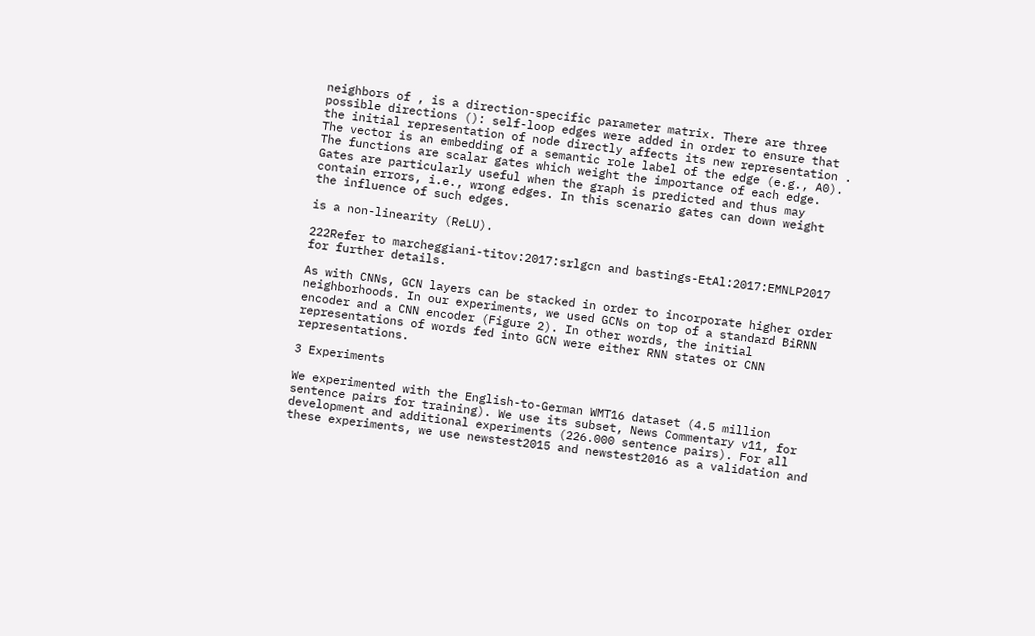neighbors of , is a direction-specific parameter matrix. There are three possible directions (): self-loop edges were added in order to ensure that the initial representation of node directly affects its new representation . The vector is an embedding of a semantic role label of the edge (e.g., A0). The functions are scalar gates which weight the importance of each edge. Gates are particularly useful when the graph is predicted and thus may contain errors, i.e., wrong edges. In this scenario gates can down weight the influence of such edges.

is a non-linearity (ReLU).

222Refer to marcheggiani-titov:2017:srlgcn and bastings-EtAl:2017:EMNLP2017 for further details.

As with CNNs, GCN layers can be stacked in order to incorporate higher order neighborhoods. In our experiments, we used GCNs on top of a standard BiRNN encoder and a CNN encoder (Figure 2). In other words, the initial representations of words fed into GCN were either RNN states or CNN representations.

3 Experiments

We experimented with the English-to-German WMT16 dataset (4.5 million sentence pairs for training). We use its subset, News Commentary v11, for development and additional experiments (226.000 sentence pairs). For all these experiments, we use newstest2015 and newstest2016 as a validation and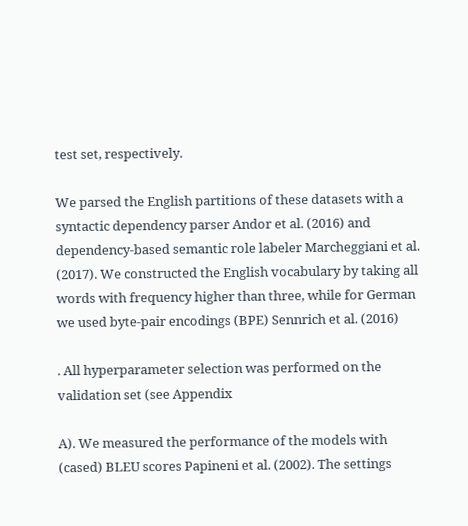test set, respectively.

We parsed the English partitions of these datasets with a syntactic dependency parser Andor et al. (2016) and dependency-based semantic role labeler Marcheggiani et al. (2017). We constructed the English vocabulary by taking all words with frequency higher than three, while for German we used byte-pair encodings (BPE) Sennrich et al. (2016)

. All hyperparameter selection was performed on the validation set (see Appendix

A). We measured the performance of the models with (cased) BLEU scores Papineni et al. (2002). The settings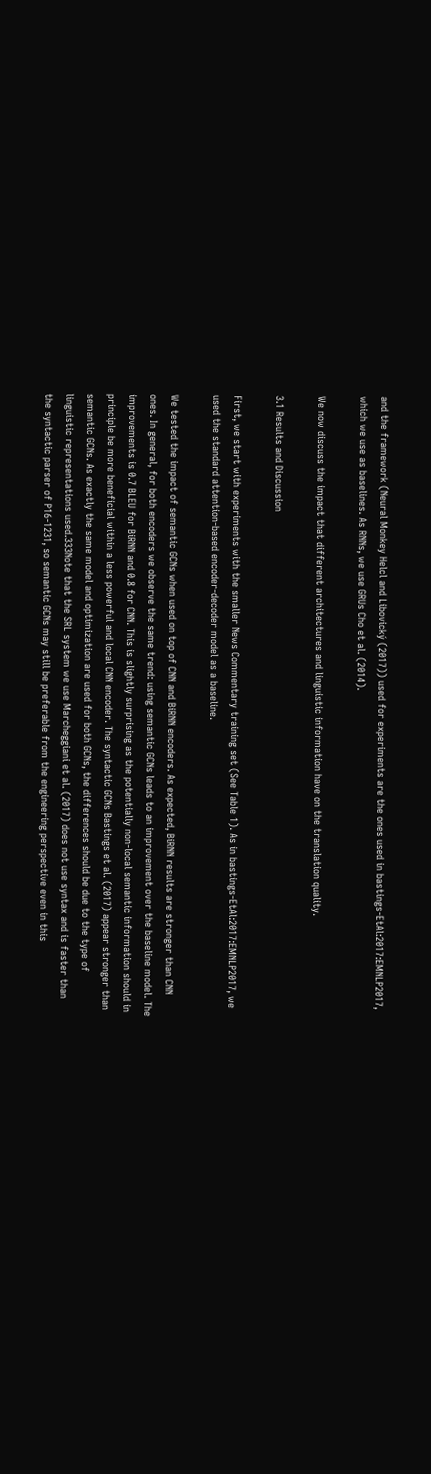and the framework (Neural Monkey Helcl and Libovický (2017)) used for experiments are the ones used in bastings-EtAl:2017:EMNLP2017, which we use as baselines. As RNNs, we use GRUs Cho et al. (2014).

We now discuss the impact that different architectures and linguistic information have on the translation quality.

3.1 Results and Discussion

First, we start with experiments with the smaller News Commentary training set (See Table 1). As in bastings-EtAl:2017:EMNLP2017, we used the standard attention-based encoder-decoder model as a baseline.

We tested the impact of semantic GCNs when used on top of CNN and BiRNN encoders. As expected, BiRNN results are stronger than CNN ones. In general, for both encoders we observe the same trend: using semantic GCNs leads to an improvement over the baseline model. The improvements is 0.7 BLEU for BiRNN and 0.8 for CNN. This is slightly surprising as the potentially non-local semantic information should in principle be more beneficial within a less powerful and local CNN encoder. The syntactic GCNs Bastings et al. (2017) appear stronger than semantic GCNs. As exactly the same model and optimization are used for both GCNs, the differences should be due to the type of linguistic representations used.333Note that the SRL system we use Marcheggiani et al. (2017) does not use syntax and is faster than the syntactic parser of P16-1231, so semantic GCNs may still be preferable from the engineering perspective even in this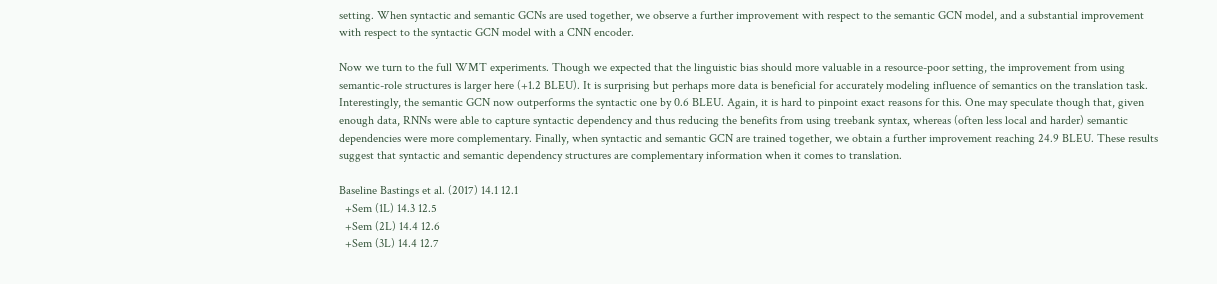setting. When syntactic and semantic GCNs are used together, we observe a further improvement with respect to the semantic GCN model, and a substantial improvement with respect to the syntactic GCN model with a CNN encoder.

Now we turn to the full WMT experiments. Though we expected that the linguistic bias should more valuable in a resource-poor setting, the improvement from using semantic-role structures is larger here (+1.2 BLEU). It is surprising but perhaps more data is beneficial for accurately modeling influence of semantics on the translation task. Interestingly, the semantic GCN now outperforms the syntactic one by 0.6 BLEU. Again, it is hard to pinpoint exact reasons for this. One may speculate though that, given enough data, RNNs were able to capture syntactic dependency and thus reducing the benefits from using treebank syntax, whereas (often less local and harder) semantic dependencies were more complementary. Finally, when syntactic and semantic GCN are trained together, we obtain a further improvement reaching 24.9 BLEU. These results suggest that syntactic and semantic dependency structures are complementary information when it comes to translation.

Baseline Bastings et al. (2017) 14.1 12.1
  +Sem (1L) 14.3 12.5
  +Sem (2L) 14.4 12.6
  +Sem (3L) 14.4 12.7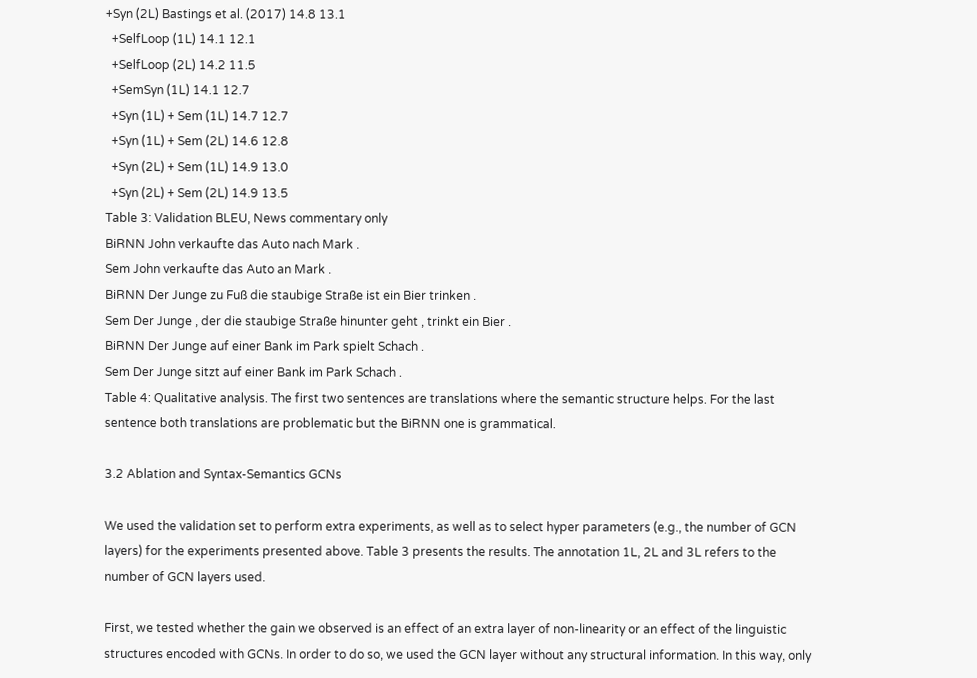+Syn (2L) Bastings et al. (2017) 14.8 13.1
  +SelfLoop (1L) 14.1 12.1
  +SelfLoop (2L) 14.2 11.5
  +SemSyn (1L) 14.1 12.7
  +Syn (1L) + Sem (1L) 14.7 12.7
  +Syn (1L) + Sem (2L) 14.6 12.8
  +Syn (2L) + Sem (1L) 14.9 13.0
  +Syn (2L) + Sem (2L) 14.9 13.5
Table 3: Validation BLEU, News commentary only
BiRNN John verkaufte das Auto nach Mark .
Sem John verkaufte das Auto an Mark .
BiRNN Der Junge zu Fuß die staubige Straße ist ein Bier trinken .
Sem Der Junge , der die staubige Straße hinunter geht , trinkt ein Bier .
BiRNN Der Junge auf einer Bank im Park spielt Schach .
Sem Der Junge sitzt auf einer Bank im Park Schach .
Table 4: Qualitative analysis. The first two sentences are translations where the semantic structure helps. For the last sentence both translations are problematic but the BiRNN one is grammatical.

3.2 Ablation and Syntax-Semantics GCNs

We used the validation set to perform extra experiments, as well as to select hyper parameters (e.g., the number of GCN layers) for the experiments presented above. Table 3 presents the results. The annotation 1L, 2L and 3L refers to the number of GCN layers used.

First, we tested whether the gain we observed is an effect of an extra layer of non-linearity or an effect of the linguistic structures encoded with GCNs. In order to do so, we used the GCN layer without any structural information. In this way, only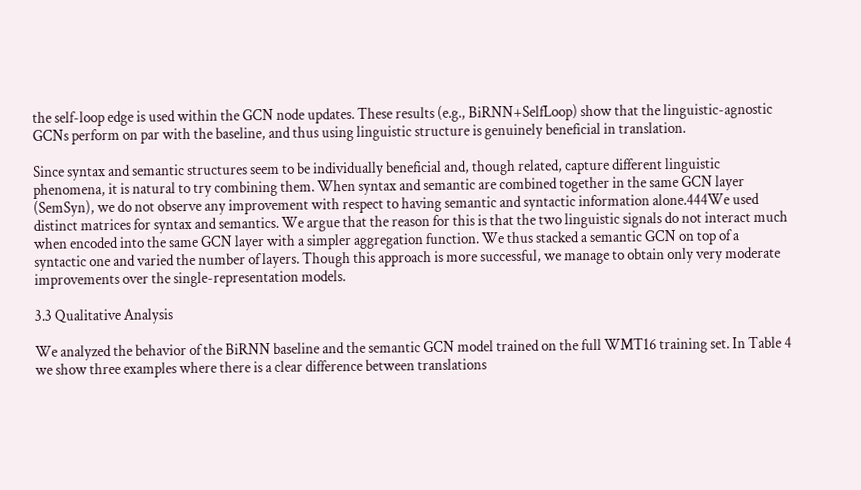the self-loop edge is used within the GCN node updates. These results (e.g., BiRNN+SelfLoop) show that the linguistic-agnostic GCNs perform on par with the baseline, and thus using linguistic structure is genuinely beneficial in translation.

Since syntax and semantic structures seem to be individually beneficial and, though related, capture different linguistic phenomena, it is natural to try combining them. When syntax and semantic are combined together in the same GCN layer (SemSyn), we do not observe any improvement with respect to having semantic and syntactic information alone.444We used distinct matrices for syntax and semantics. We argue that the reason for this is that the two linguistic signals do not interact much when encoded into the same GCN layer with a simpler aggregation function. We thus stacked a semantic GCN on top of a syntactic one and varied the number of layers. Though this approach is more successful, we manage to obtain only very moderate improvements over the single-representation models.

3.3 Qualitative Analysis

We analyzed the behavior of the BiRNN baseline and the semantic GCN model trained on the full WMT16 training set. In Table 4 we show three examples where there is a clear difference between translations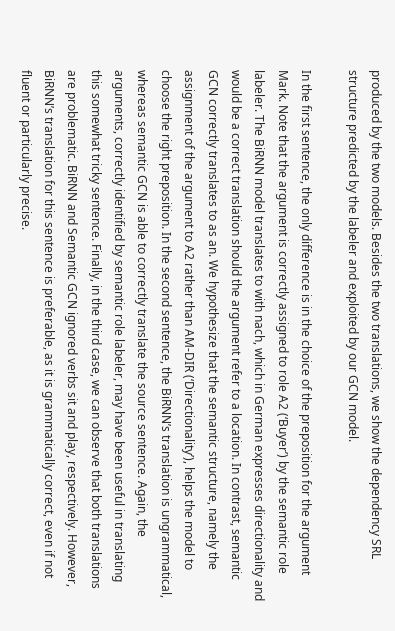produced by the two models. Besides the two translations, we show the dependency SRL structure predicted by the labeler and exploited by our GCN model.

In the first sentence, the only difference is in the choice of the preposition for the argument Mark. Note that the argument is correctly assigned to role A2 (‘Buyer’) by the semantic role labeler. The BiRNN model translates to with nach, which in German expresses directionality and would be a correct translation should the argument refer to a location. In contrast, semantic GCN correctly translates to as an. We hypothesize that the semantic structure, namely the assignment of the argument to A2 rather than AM-DIR (‘Directionality’), helps the model to choose the right preposition. In the second sentence, the BiRNN’s translation is ungrammatical, whereas semantic GCN is able to correctly translate the source sentence. Again, the arguments, correctly identified by semantic role labeler, may have been useful in translating this somewhat tricky sentence. Finally, in the third case, we can observe that both translations are problematic. BiRNN and Semantic GCN ignored verbs sit and play, respectively. However, BiRNN’s translation for this sentence is preferable, as it is grammatically correct, even if not fluent or particularly precise.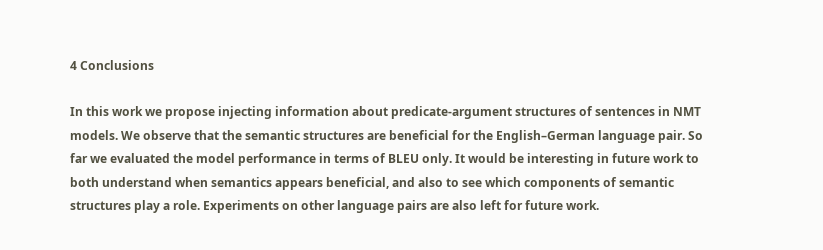4 Conclusions

In this work we propose injecting information about predicate-argument structures of sentences in NMT models. We observe that the semantic structures are beneficial for the English–German language pair. So far we evaluated the model performance in terms of BLEU only. It would be interesting in future work to both understand when semantics appears beneficial, and also to see which components of semantic structures play a role. Experiments on other language pairs are also left for future work.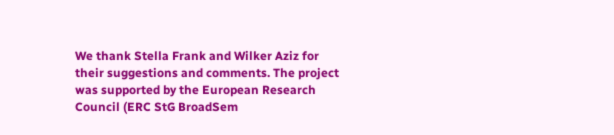We thank Stella Frank and Wilker Aziz for their suggestions and comments. The project was supported by the European Research Council (ERC StG BroadSem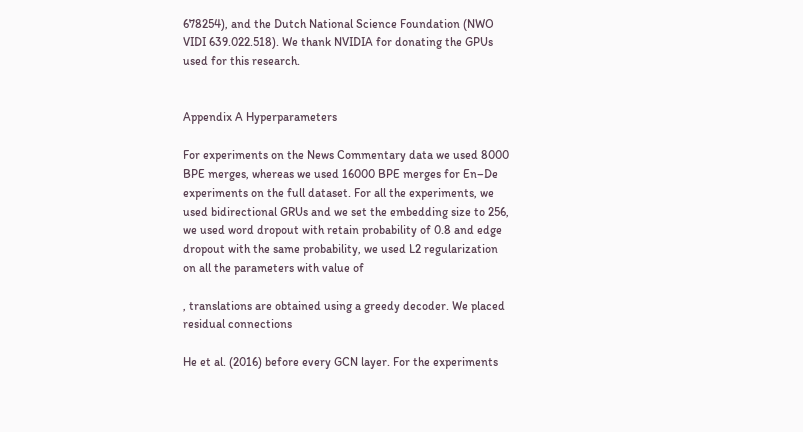678254), and the Dutch National Science Foundation (NWO VIDI 639.022.518). We thank NVIDIA for donating the GPUs used for this research.


Appendix A Hyperparameters

For experiments on the News Commentary data we used 8000 BPE merges, whereas we used 16000 BPE merges for En–De experiments on the full dataset. For all the experiments, we used bidirectional GRUs and we set the embedding size to 256, we used word dropout with retain probability of 0.8 and edge dropout with the same probability, we used L2 regularization on all the parameters with value of

, translations are obtained using a greedy decoder. We placed residual connections

He et al. (2016) before every GCN layer. For the experiments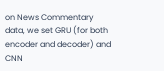on News Commentary data, we set GRU (for both encoder and decoder) and CNN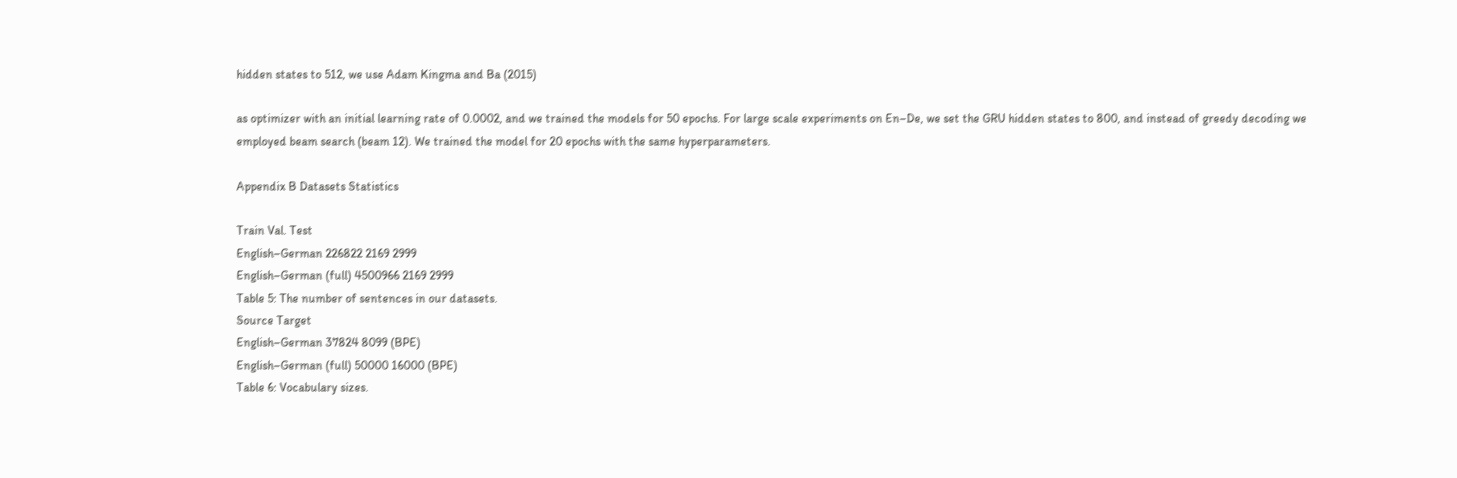hidden states to 512, we use Adam Kingma and Ba (2015)

as optimizer with an initial learning rate of 0.0002, and we trained the models for 50 epochs. For large scale experiments on En–De, we set the GRU hidden states to 800, and instead of greedy decoding we employed beam search (beam 12). We trained the model for 20 epochs with the same hyperparameters.

Appendix B Datasets Statistics

Train Val. Test
English–German 226822 2169 2999
English–German (full) 4500966 2169 2999
Table 5: The number of sentences in our datasets.
Source Target
English–German 37824 8099 (BPE)
English–German (full) 50000 16000 (BPE)
Table 6: Vocabulary sizes.